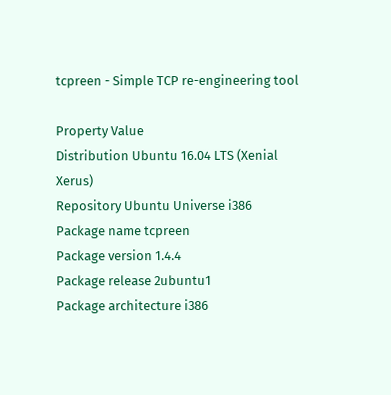tcpreen - Simple TCP re-engineering tool

Property Value
Distribution Ubuntu 16.04 LTS (Xenial Xerus)
Repository Ubuntu Universe i386
Package name tcpreen
Package version 1.4.4
Package release 2ubuntu1
Package architecture i386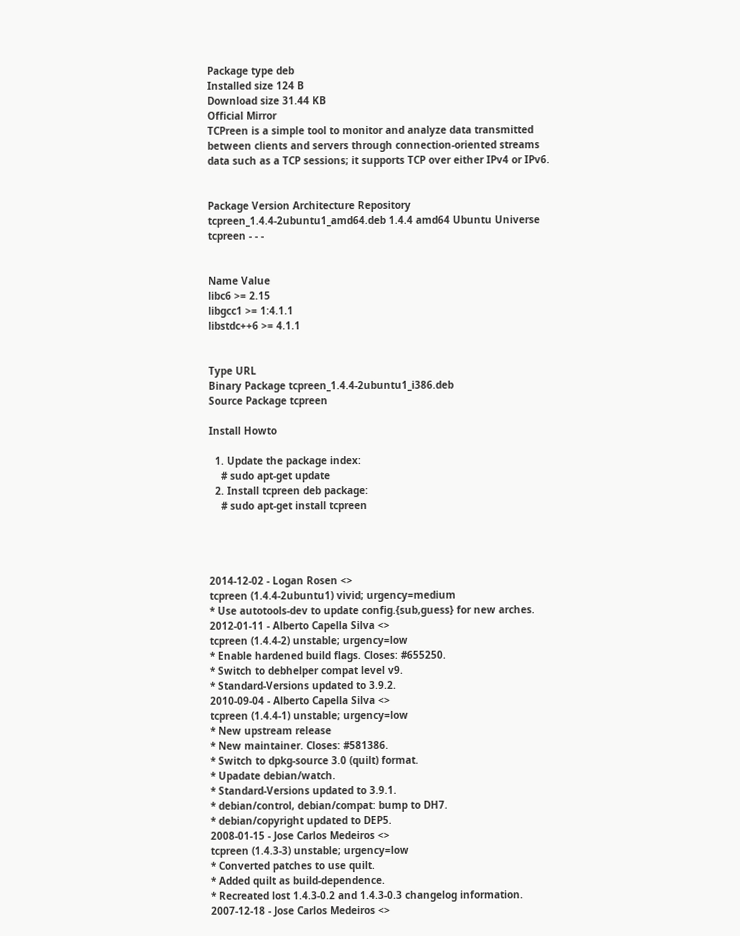Package type deb
Installed size 124 B
Download size 31.44 KB
Official Mirror
TCPreen is a simple tool to monitor and analyze data transmitted
between clients and servers through connection-oriented streams
data such as a TCP sessions; it supports TCP over either IPv4 or IPv6.


Package Version Architecture Repository
tcpreen_1.4.4-2ubuntu1_amd64.deb 1.4.4 amd64 Ubuntu Universe
tcpreen - - -


Name Value
libc6 >= 2.15
libgcc1 >= 1:4.1.1
libstdc++6 >= 4.1.1


Type URL
Binary Package tcpreen_1.4.4-2ubuntu1_i386.deb
Source Package tcpreen

Install Howto

  1. Update the package index:
    # sudo apt-get update
  2. Install tcpreen deb package:
    # sudo apt-get install tcpreen




2014-12-02 - Logan Rosen <>
tcpreen (1.4.4-2ubuntu1) vivid; urgency=medium
* Use autotools-dev to update config.{sub,guess} for new arches.
2012-01-11 - Alberto Capella Silva <>
tcpreen (1.4.4-2) unstable; urgency=low
* Enable hardened build flags. Closes: #655250.
* Switch to debhelper compat level v9.
* Standard-Versions updated to 3.9.2.
2010-09-04 - Alberto Capella Silva <>
tcpreen (1.4.4-1) unstable; urgency=low
* New upstream release
* New maintainer. Closes: #581386.
* Switch to dpkg-source 3.0 (quilt) format.
* Upadate debian/watch.
* Standard-Versions updated to 3.9.1.
* debian/control, debian/compat: bump to DH7.
* debian/copyright updated to DEP5.
2008-01-15 - Jose Carlos Medeiros <>
tcpreen (1.4.3-3) unstable; urgency=low
* Converted patches to use quilt.
* Added quilt as build-dependence.
* Recreated lost 1.4.3-0.2 and 1.4.3-0.3 changelog information.
2007-12-18 - Jose Carlos Medeiros <>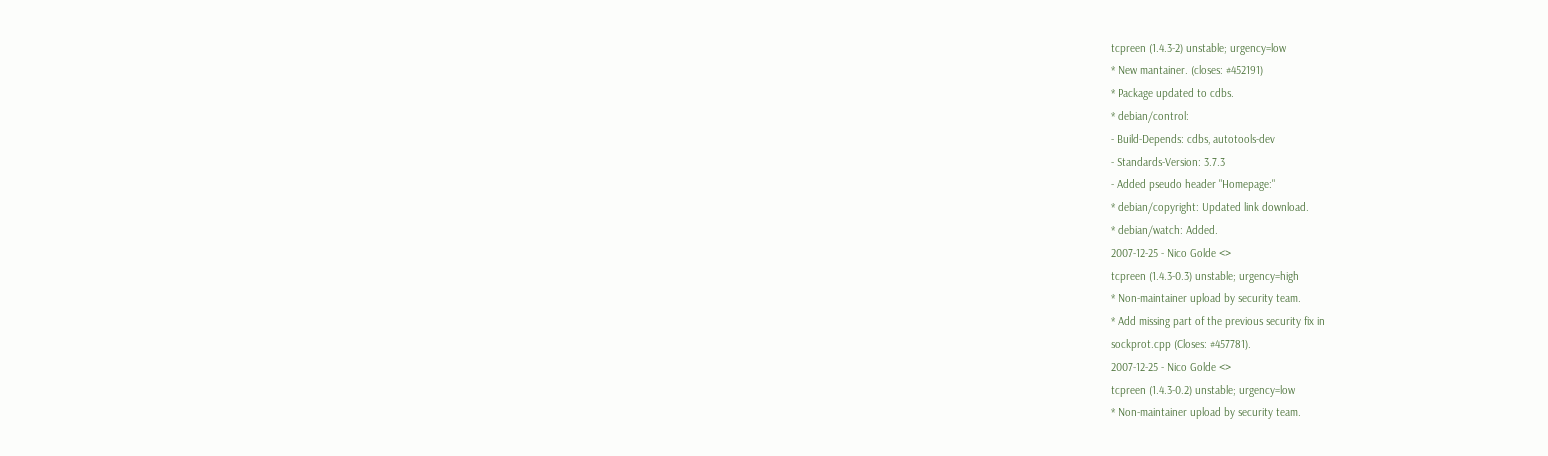tcpreen (1.4.3-2) unstable; urgency=low
* New mantainer. (closes: #452191)
* Package updated to cdbs.
* debian/control:
- Build-Depends: cdbs, autotools-dev
- Standards-Version: 3.7.3
- Added pseudo header "Homepage:"
* debian/copyright: Updated link download.
* debian/watch: Added.
2007-12-25 - Nico Golde <>
tcpreen (1.4.3-0.3) unstable; urgency=high
* Non-maintainer upload by security team.
* Add missing part of the previous security fix in
sockprot.cpp (Closes: #457781).
2007-12-25 - Nico Golde <>
tcpreen (1.4.3-0.2) unstable; urgency=low
* Non-maintainer upload by security team.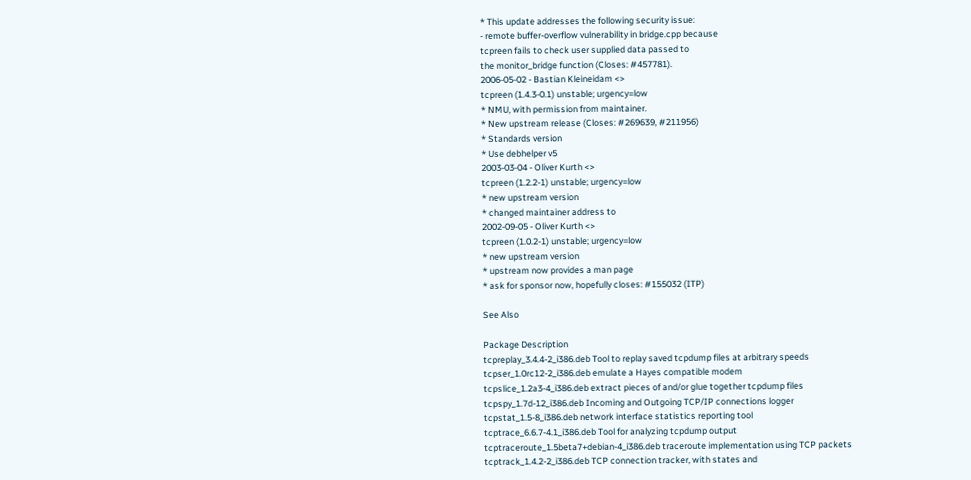* This update addresses the following security issue:
- remote buffer-overflow vulnerability in bridge.cpp because
tcpreen fails to check user supplied data passed to
the monitor_bridge function (Closes: #457781).
2006-05-02 - Bastian Kleineidam <>
tcpreen (1.4.3-0.1) unstable; urgency=low
* NMU, with permission from maintainer.
* New upstream release (Closes: #269639, #211956)
* Standards version
* Use debhelper v5
2003-03-04 - Oliver Kurth <>
tcpreen (1.2.2-1) unstable; urgency=low
* new upstream version
* changed maintainer address to
2002-09-05 - Oliver Kurth <>
tcpreen (1.0.2-1) unstable; urgency=low
* new upstream version
* upstream now provides a man page
* ask for sponsor now, hopefully closes: #155032 (ITP)

See Also

Package Description
tcpreplay_3.4.4-2_i386.deb Tool to replay saved tcpdump files at arbitrary speeds
tcpser_1.0rc12-2_i386.deb emulate a Hayes compatible modem
tcpslice_1.2a3-4_i386.deb extract pieces of and/or glue together tcpdump files
tcpspy_1.7d-12_i386.deb Incoming and Outgoing TCP/IP connections logger
tcpstat_1.5-8_i386.deb network interface statistics reporting tool
tcptrace_6.6.7-4.1_i386.deb Tool for analyzing tcpdump output
tcptraceroute_1.5beta7+debian-4_i386.deb traceroute implementation using TCP packets
tcptrack_1.4.2-2_i386.deb TCP connection tracker, with states and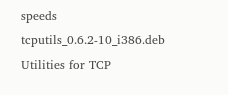speeds
tcputils_0.6.2-10_i386.deb Utilities for TCP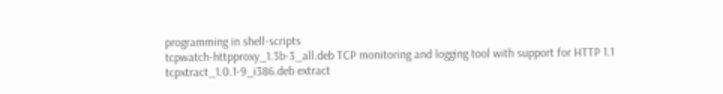programming in shell-scripts
tcpwatch-httpproxy_1.3b-3_all.deb TCP monitoring and logging tool with support for HTTP 1.1
tcpxtract_1.0.1-9_i386.deb extract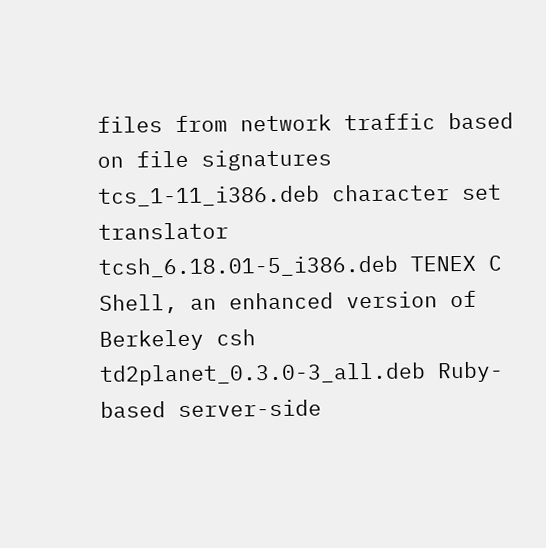files from network traffic based on file signatures
tcs_1-11_i386.deb character set translator
tcsh_6.18.01-5_i386.deb TENEX C Shell, an enhanced version of Berkeley csh
td2planet_0.3.0-3_all.deb Ruby-based server-side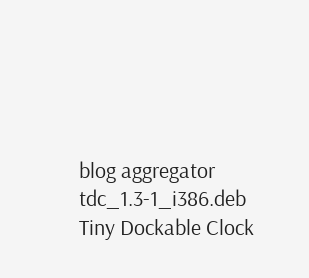blog aggregator
tdc_1.3-1_i386.deb Tiny Dockable Clock